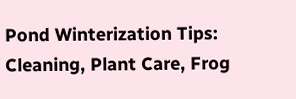Pond Winterization Tips: Cleaning, Plant Care, Frog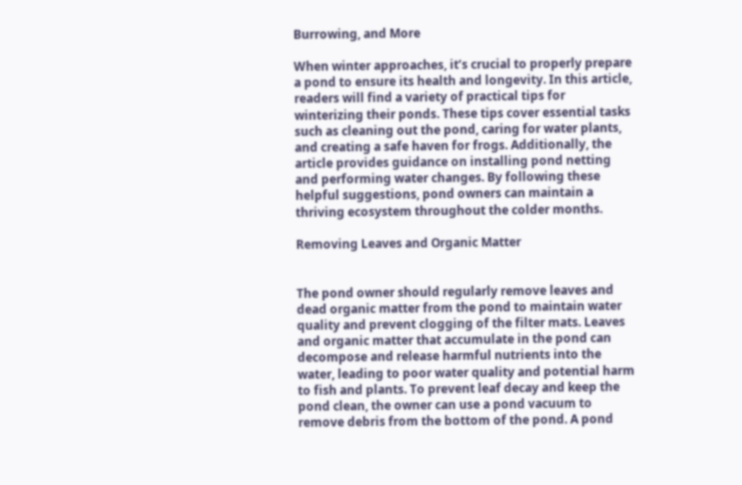Burrowing, and More

When winter approaches, it’s crucial to properly prepare a pond to ensure its health and longevity. In this article, readers will find a variety of practical tips for winterizing their ponds. These tips cover essential tasks such as cleaning out the pond, caring for water plants, and creating a safe haven for frogs. Additionally, the article provides guidance on installing pond netting and performing water changes. By following these helpful suggestions, pond owners can maintain a thriving ecosystem throughout the colder months.

Removing Leaves and Organic Matter


The pond owner should regularly remove leaves and dead organic matter from the pond to maintain water quality and prevent clogging of the filter mats. Leaves and organic matter that accumulate in the pond can decompose and release harmful nutrients into the water, leading to poor water quality and potential harm to fish and plants. To prevent leaf decay and keep the pond clean, the owner can use a pond vacuum to remove debris from the bottom of the pond. A pond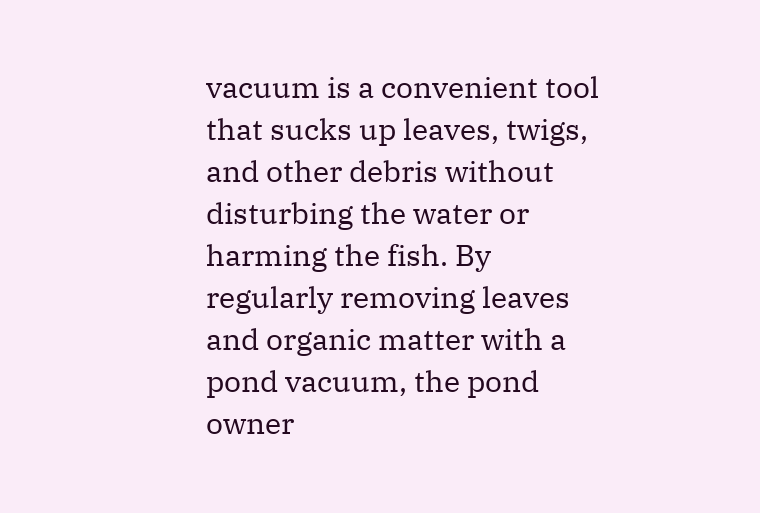vacuum is a convenient tool that sucks up leaves, twigs, and other debris without disturbing the water or harming the fish. By regularly removing leaves and organic matter with a pond vacuum, the pond owner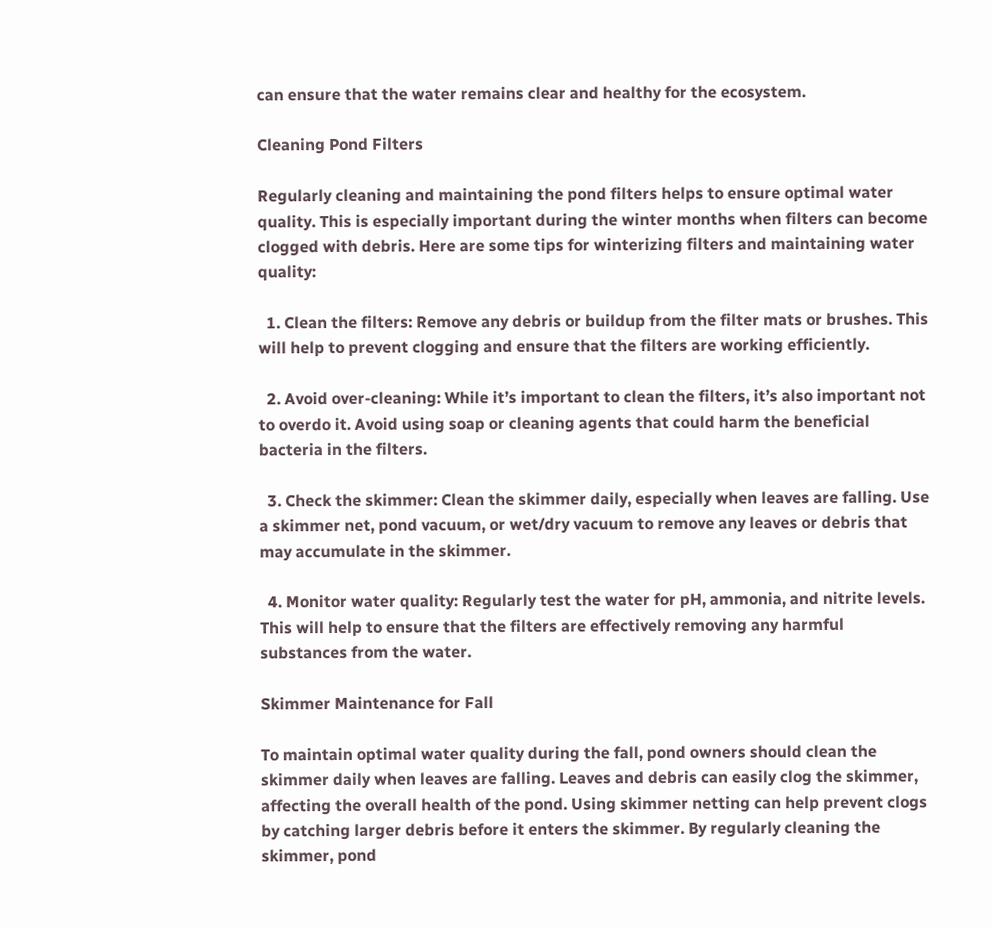can ensure that the water remains clear and healthy for the ecosystem.

Cleaning Pond Filters

Regularly cleaning and maintaining the pond filters helps to ensure optimal water quality. This is especially important during the winter months when filters can become clogged with debris. Here are some tips for winterizing filters and maintaining water quality:

  1. Clean the filters: Remove any debris or buildup from the filter mats or brushes. This will help to prevent clogging and ensure that the filters are working efficiently.

  2. Avoid over-cleaning: While it’s important to clean the filters, it’s also important not to overdo it. Avoid using soap or cleaning agents that could harm the beneficial bacteria in the filters.

  3. Check the skimmer: Clean the skimmer daily, especially when leaves are falling. Use a skimmer net, pond vacuum, or wet/dry vacuum to remove any leaves or debris that may accumulate in the skimmer.

  4. Monitor water quality: Regularly test the water for pH, ammonia, and nitrite levels. This will help to ensure that the filters are effectively removing any harmful substances from the water.

Skimmer Maintenance for Fall

To maintain optimal water quality during the fall, pond owners should clean the skimmer daily when leaves are falling. Leaves and debris can easily clog the skimmer, affecting the overall health of the pond. Using skimmer netting can help prevent clogs by catching larger debris before it enters the skimmer. By regularly cleaning the skimmer, pond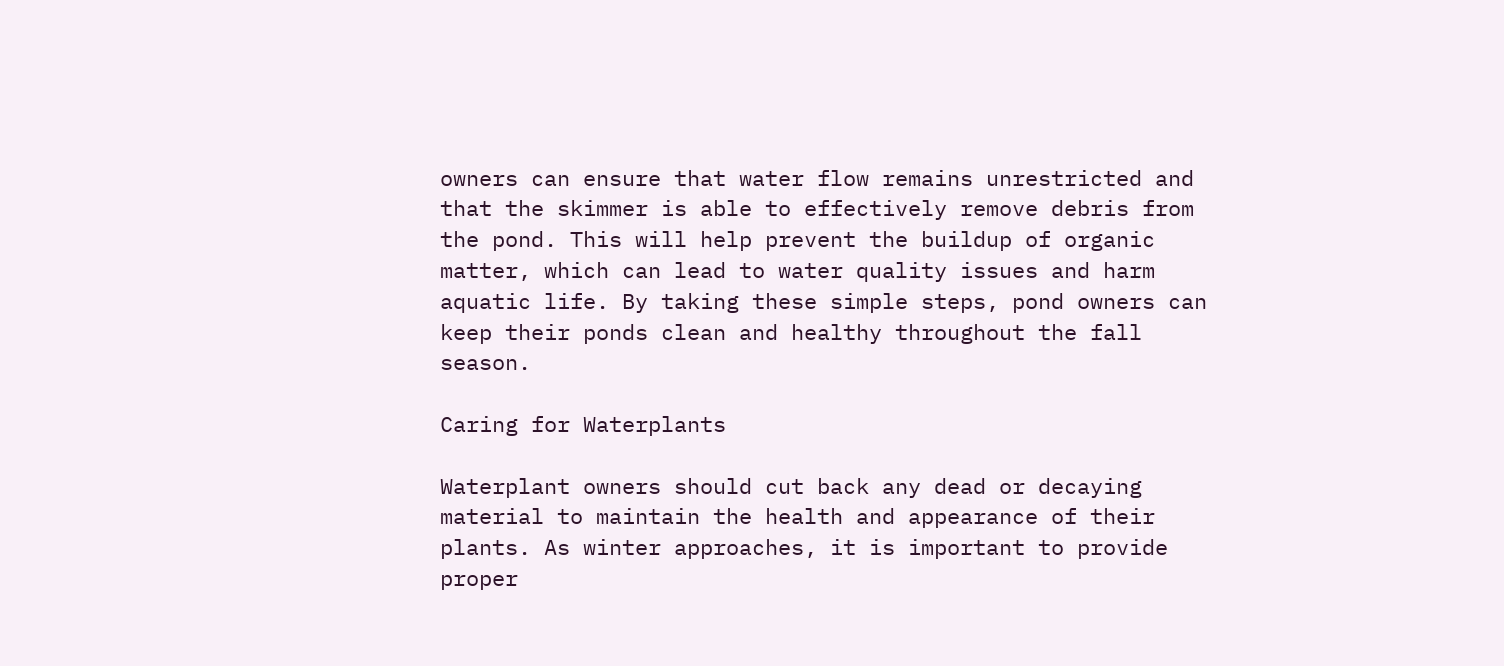owners can ensure that water flow remains unrestricted and that the skimmer is able to effectively remove debris from the pond. This will help prevent the buildup of organic matter, which can lead to water quality issues and harm aquatic life. By taking these simple steps, pond owners can keep their ponds clean and healthy throughout the fall season.

Caring for Waterplants

Waterplant owners should cut back any dead or decaying material to maintain the health and appearance of their plants. As winter approaches, it is important to provide proper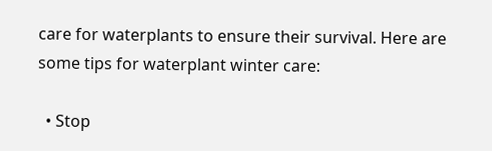care for waterplants to ensure their survival. Here are some tips for waterplant winter care:

  • Stop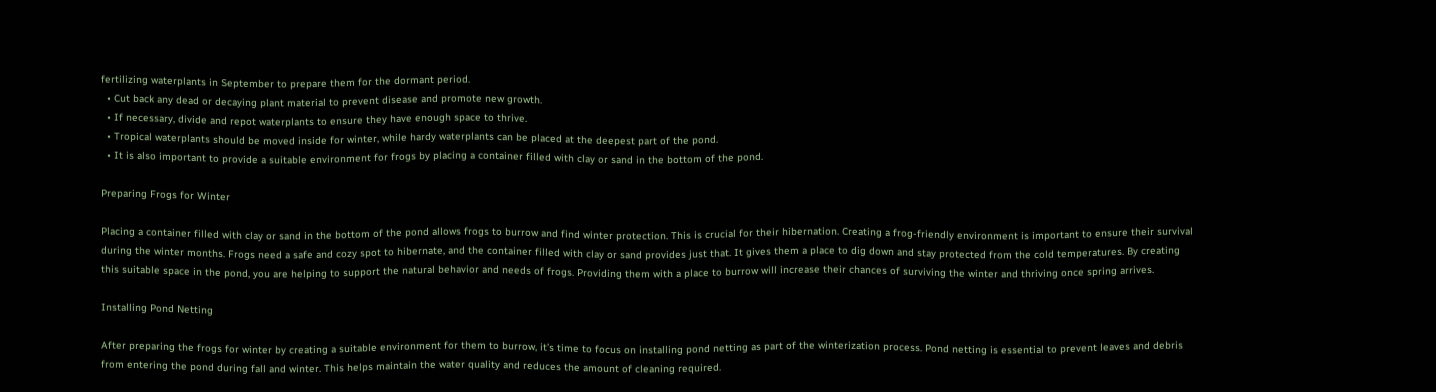fertilizing waterplants in September to prepare them for the dormant period.
  • Cut back any dead or decaying plant material to prevent disease and promote new growth.
  • If necessary, divide and repot waterplants to ensure they have enough space to thrive.
  • Tropical waterplants should be moved inside for winter, while hardy waterplants can be placed at the deepest part of the pond.
  • It is also important to provide a suitable environment for frogs by placing a container filled with clay or sand in the bottom of the pond.

Preparing Frogs for Winter

Placing a container filled with clay or sand in the bottom of the pond allows frogs to burrow and find winter protection. This is crucial for their hibernation. Creating a frog-friendly environment is important to ensure their survival during the winter months. Frogs need a safe and cozy spot to hibernate, and the container filled with clay or sand provides just that. It gives them a place to dig down and stay protected from the cold temperatures. By creating this suitable space in the pond, you are helping to support the natural behavior and needs of frogs. Providing them with a place to burrow will increase their chances of surviving the winter and thriving once spring arrives.

Installing Pond Netting

After preparing the frogs for winter by creating a suitable environment for them to burrow, it’s time to focus on installing pond netting as part of the winterization process. Pond netting is essential to prevent leaves and debris from entering the pond during fall and winter. This helps maintain the water quality and reduces the amount of cleaning required.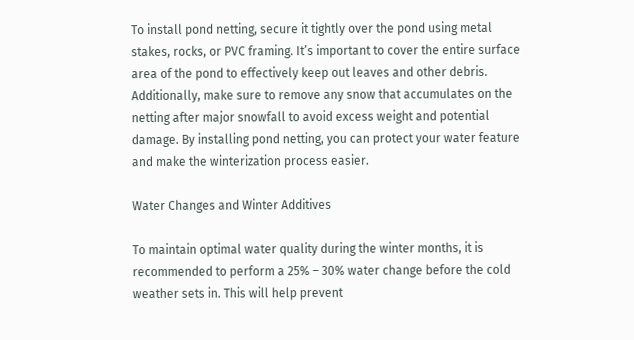To install pond netting, secure it tightly over the pond using metal stakes, rocks, or PVC framing. It’s important to cover the entire surface area of the pond to effectively keep out leaves and other debris. Additionally, make sure to remove any snow that accumulates on the netting after major snowfall to avoid excess weight and potential damage. By installing pond netting, you can protect your water feature and make the winterization process easier.

Water Changes and Winter Additives

To maintain optimal water quality during the winter months, it is recommended to perform a 25% – 30% water change before the cold weather sets in. This will help prevent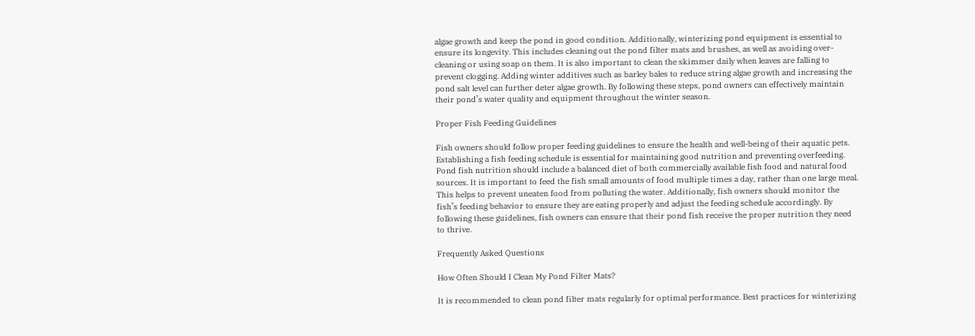algae growth and keep the pond in good condition. Additionally, winterizing pond equipment is essential to ensure its longevity. This includes cleaning out the pond filter mats and brushes, as well as avoiding over-cleaning or using soap on them. It is also important to clean the skimmer daily when leaves are falling to prevent clogging. Adding winter additives such as barley bales to reduce string algae growth and increasing the pond salt level can further deter algae growth. By following these steps, pond owners can effectively maintain their pond’s water quality and equipment throughout the winter season.

Proper Fish Feeding Guidelines

Fish owners should follow proper feeding guidelines to ensure the health and well-being of their aquatic pets. Establishing a fish feeding schedule is essential for maintaining good nutrition and preventing overfeeding. Pond fish nutrition should include a balanced diet of both commercially available fish food and natural food sources. It is important to feed the fish small amounts of food multiple times a day, rather than one large meal. This helps to prevent uneaten food from polluting the water. Additionally, fish owners should monitor the fish’s feeding behavior to ensure they are eating properly and adjust the feeding schedule accordingly. By following these guidelines, fish owners can ensure that their pond fish receive the proper nutrition they need to thrive.

Frequently Asked Questions

How Often Should I Clean My Pond Filter Mats?

It is recommended to clean pond filter mats regularly for optimal performance. Best practices for winterizing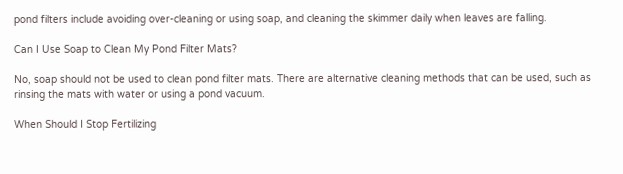pond filters include avoiding over-cleaning or using soap, and cleaning the skimmer daily when leaves are falling.

Can I Use Soap to Clean My Pond Filter Mats?

No, soap should not be used to clean pond filter mats. There are alternative cleaning methods that can be used, such as rinsing the mats with water or using a pond vacuum.

When Should I Stop Fertilizing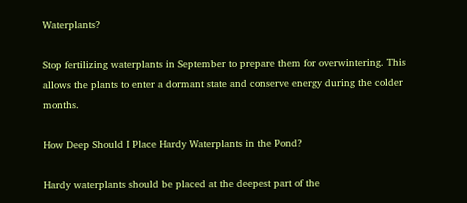Waterplants?

Stop fertilizing waterplants in September to prepare them for overwintering. This allows the plants to enter a dormant state and conserve energy during the colder months.

How Deep Should I Place Hardy Waterplants in the Pond?

Hardy waterplants should be placed at the deepest part of the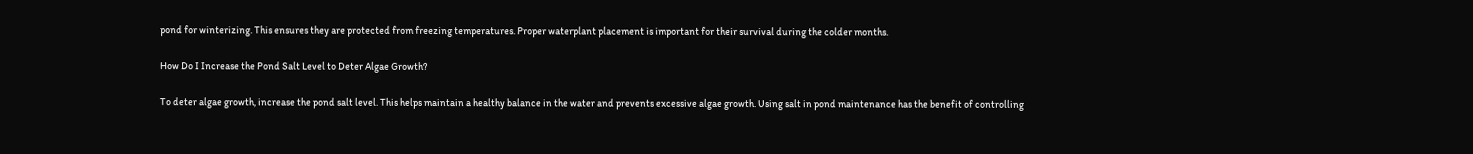pond for winterizing. This ensures they are protected from freezing temperatures. Proper waterplant placement is important for their survival during the colder months.

How Do I Increase the Pond Salt Level to Deter Algae Growth?

To deter algae growth, increase the pond salt level. This helps maintain a healthy balance in the water and prevents excessive algae growth. Using salt in pond maintenance has the benefit of controlling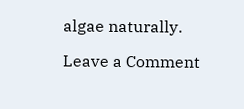algae naturally.

Leave a Comment